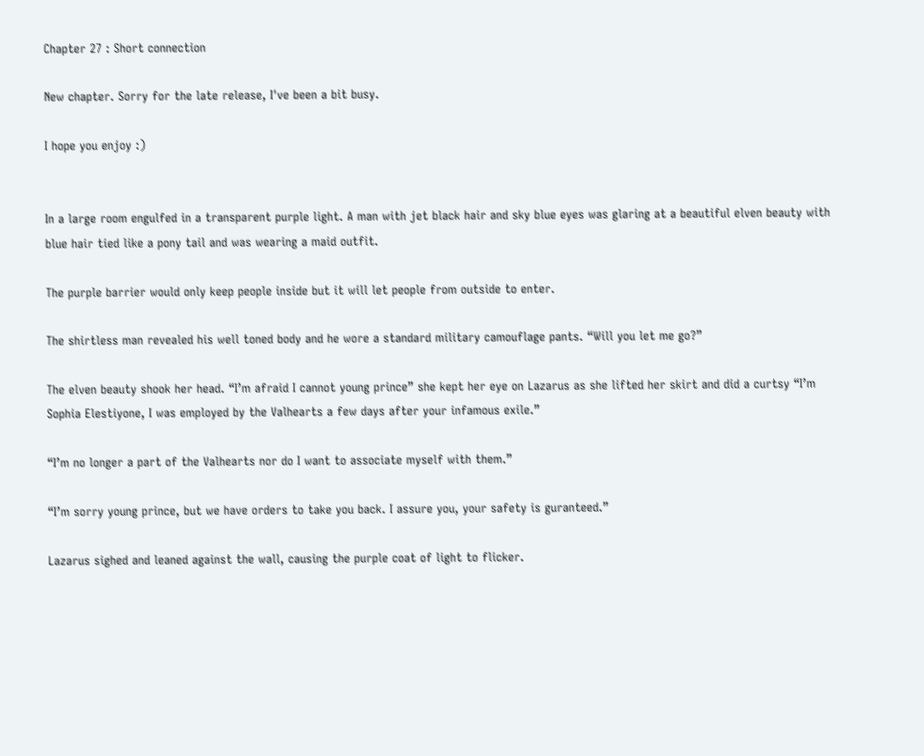Chapter 27 : Short connection

New chapter. Sorry for the late release, I've been a bit busy.

I hope you enjoy :)


In a large room engulfed in a transparent purple light. A man with jet black hair and sky blue eyes was glaring at a beautiful elven beauty with blue hair tied like a pony tail and was wearing a maid outfit.

The purple barrier would only keep people inside but it will let people from outside to enter.

The shirtless man revealed his well toned body and he wore a standard military camouflage pants. “Will you let me go?”

The elven beauty shook her head. “I’m afraid I cannot young prince” she kept her eye on Lazarus as she lifted her skirt and did a curtsy “I’m Sophia Elestiyone, I was employed by the Valhearts a few days after your infamous exile.”

“I’m no longer a part of the Valhearts nor do I want to associate myself with them.”

“I’m sorry young prince, but we have orders to take you back. I assure you, your safety is guranteed.”

Lazarus sighed and leaned against the wall, causing the purple coat of light to flicker.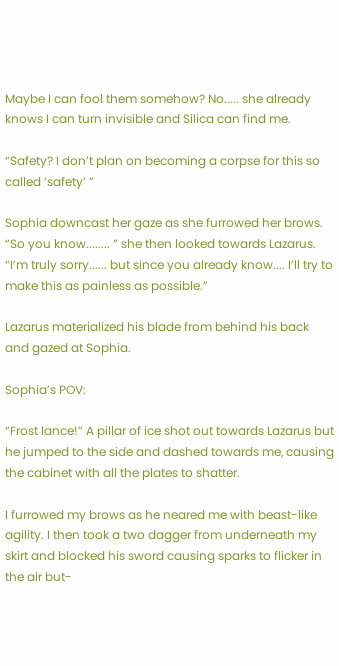Maybe I can fool them somehow? No..... she already knows I can turn invisible and Silica can find me.

“Safety? I don’t plan on becoming a corpse for this so called ‘safety’ ”

Sophia downcast her gaze as she furrowed her brows. “So you know........ ” she then looked towards Lazarus. “I’m truly sorry...... but since you already know.... I’ll try to make this as painless as possible.”

Lazarus materialized his blade from behind his back and gazed at Sophia.

Sophia’s POV:

“Frost lance!” A pillar of ice shot out towards Lazarus but he jumped to the side and dashed towards me, causing the cabinet with all the plates to shatter.

I furrowed my brows as he neared me with beast-like agility. I then took a two dagger from underneath my skirt and blocked his sword causing sparks to flicker in the air but-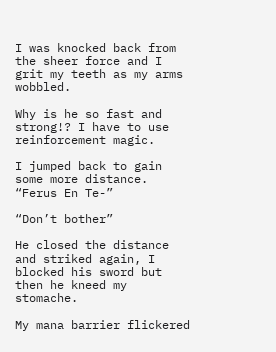I was knocked back from the sheer force and I grit my teeth as my arms wobbled.

Why is he so fast and strong!? I have to use reinforcement magic.

I jumped back to gain some more distance. “Ferus En Te-”

“Don’t bother”

He closed the distance and striked again, I blocked his sword but then he kneed my stomache.

My mana barrier flickered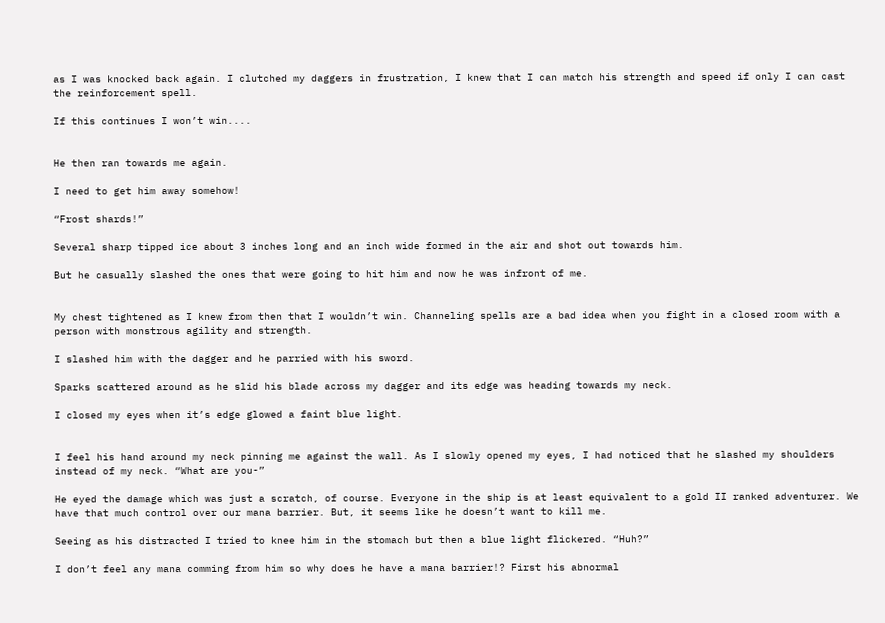as I was knocked back again. I clutched my daggers in frustration, I knew that I can match his strength and speed if only I can cast the reinforcement spell.

If this continues I won’t win....


He then ran towards me again.

I need to get him away somehow!

“Frost shards!”

Several sharp tipped ice about 3 inches long and an inch wide formed in the air and shot out towards him.

But he casually slashed the ones that were going to hit him and now he was infront of me.


My chest tightened as I knew from then that I wouldn’t win. Channeling spells are a bad idea when you fight in a closed room with a person with monstrous agility and strength.

I slashed him with the dagger and he parried with his sword.

Sparks scattered around as he slid his blade across my dagger and its edge was heading towards my neck.

I closed my eyes when it’s edge glowed a faint blue light.


I feel his hand around my neck pinning me against the wall. As I slowly opened my eyes, I had noticed that he slashed my shoulders instead of my neck. “What are you-”

He eyed the damage which was just a scratch, of course. Everyone in the ship is at least equivalent to a gold II ranked adventurer. We have that much control over our mana barrier. But, it seems like he doesn’t want to kill me.

Seeing as his distracted I tried to knee him in the stomach but then a blue light flickered. “Huh?”

I don’t feel any mana comming from him so why does he have a mana barrier!? First his abnormal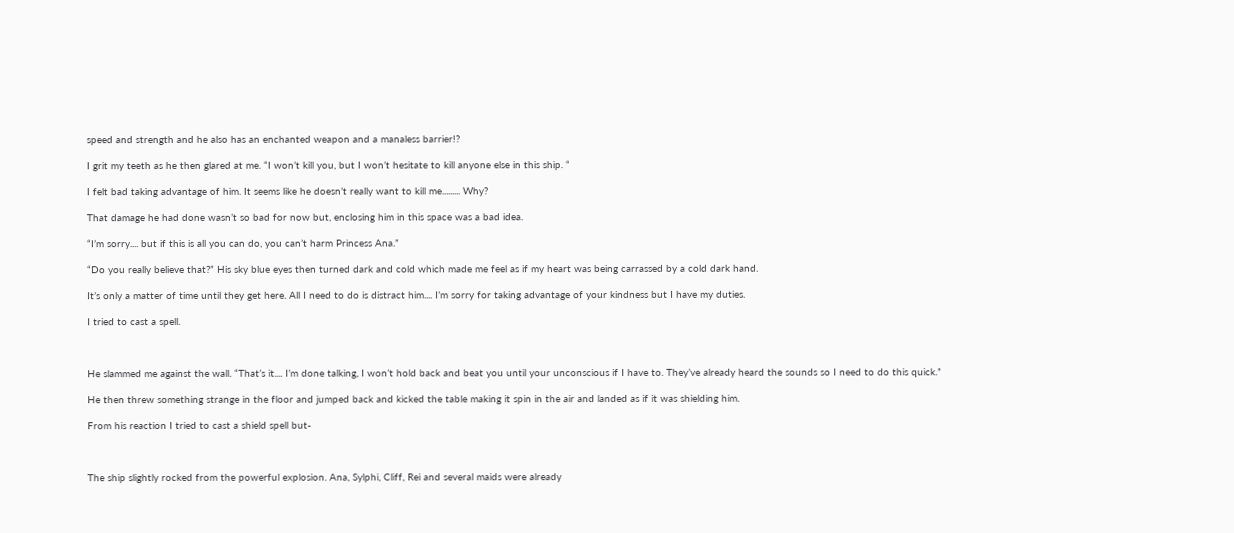speed and strength and he also has an enchanted weapon and a manaless barrier!?

I grit my teeth as he then glared at me. “I won’t kill you, but I won’t hesitate to kill anyone else in this ship. “

I felt bad taking advantage of him. It seems like he doesn’t really want to kill me......... Why?

That damage he had done wasn’t so bad for now but, enclosing him in this space was a bad idea.

“I’m sorry.... but if this is all you can do, you can’t harm Princess Ana.”

“Do you really believe that?” His sky blue eyes then turned dark and cold which made me feel as if my heart was being carrassed by a cold dark hand.

It’s only a matter of time until they get here. All I need to do is distract him.... I’m sorry for taking advantage of your kindness but I have my duties.

I tried to cast a spell.



He slammed me against the wall. “That’s it.... I’m done talking, I won’t hold back and beat you until your unconscious if I have to. They’ve already heard the sounds so I need to do this quick.”

He then threw something strange in the floor and jumped back and kicked the table making it spin in the air and landed as if it was shielding him.

From his reaction I tried to cast a shield spell but-



The ship slightly rocked from the powerful explosion. Ana, Sylphi, Cliff, Rei and several maids were already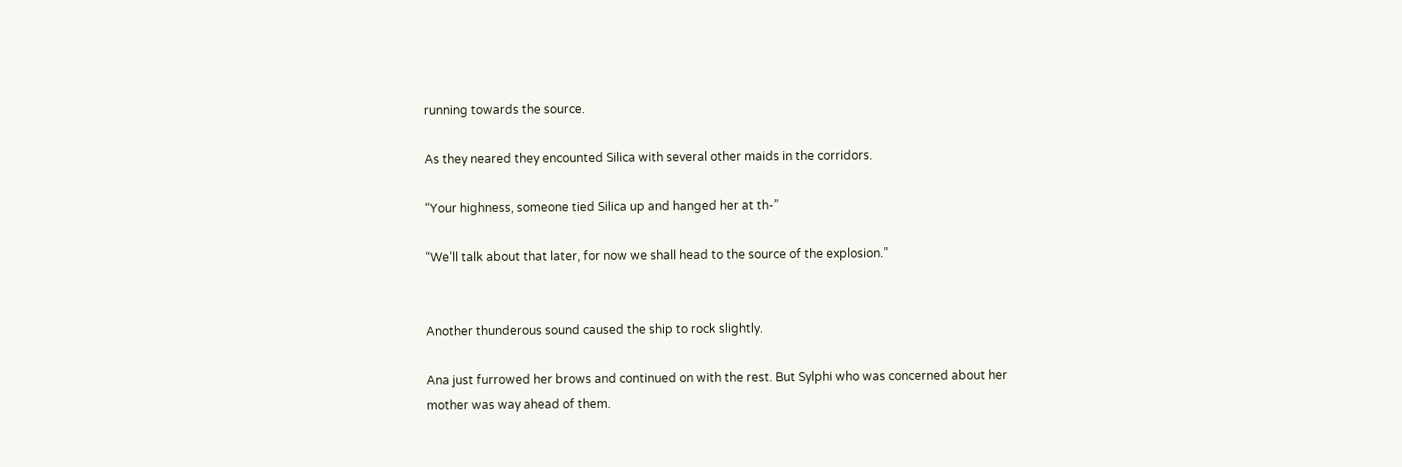running towards the source.

As they neared they encounted Silica with several other maids in the corridors.

“Your highness, someone tied Silica up and hanged her at th-”

“We’ll talk about that later, for now we shall head to the source of the explosion.”


Another thunderous sound caused the ship to rock slightly.

Ana just furrowed her brows and continued on with the rest. But Sylphi who was concerned about her mother was way ahead of them.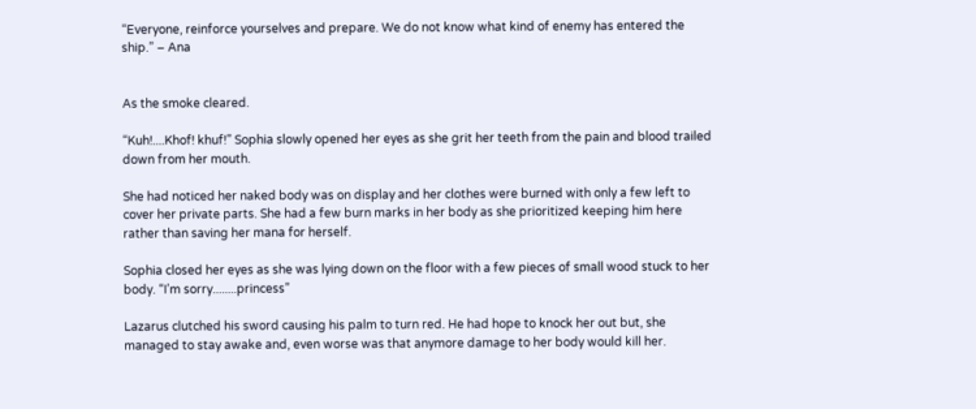“Everyone, reinforce yourselves and prepare. We do not know what kind of enemy has entered the ship.” – Ana


As the smoke cleared.

“Kuh!....Khof! khuf!” Sophia slowly opened her eyes as she grit her teeth from the pain and blood trailed down from her mouth.

She had noticed her naked body was on display and her clothes were burned with only a few left to cover her private parts. She had a few burn marks in her body as she prioritized keeping him here rather than saving her mana for herself.

Sophia closed her eyes as she was lying down on the floor with a few pieces of small wood stuck to her body. “I’m sorry........princess”

Lazarus clutched his sword causing his palm to turn red. He had hope to knock her out but, she managed to stay awake and, even worse was that anymore damage to her body would kill her.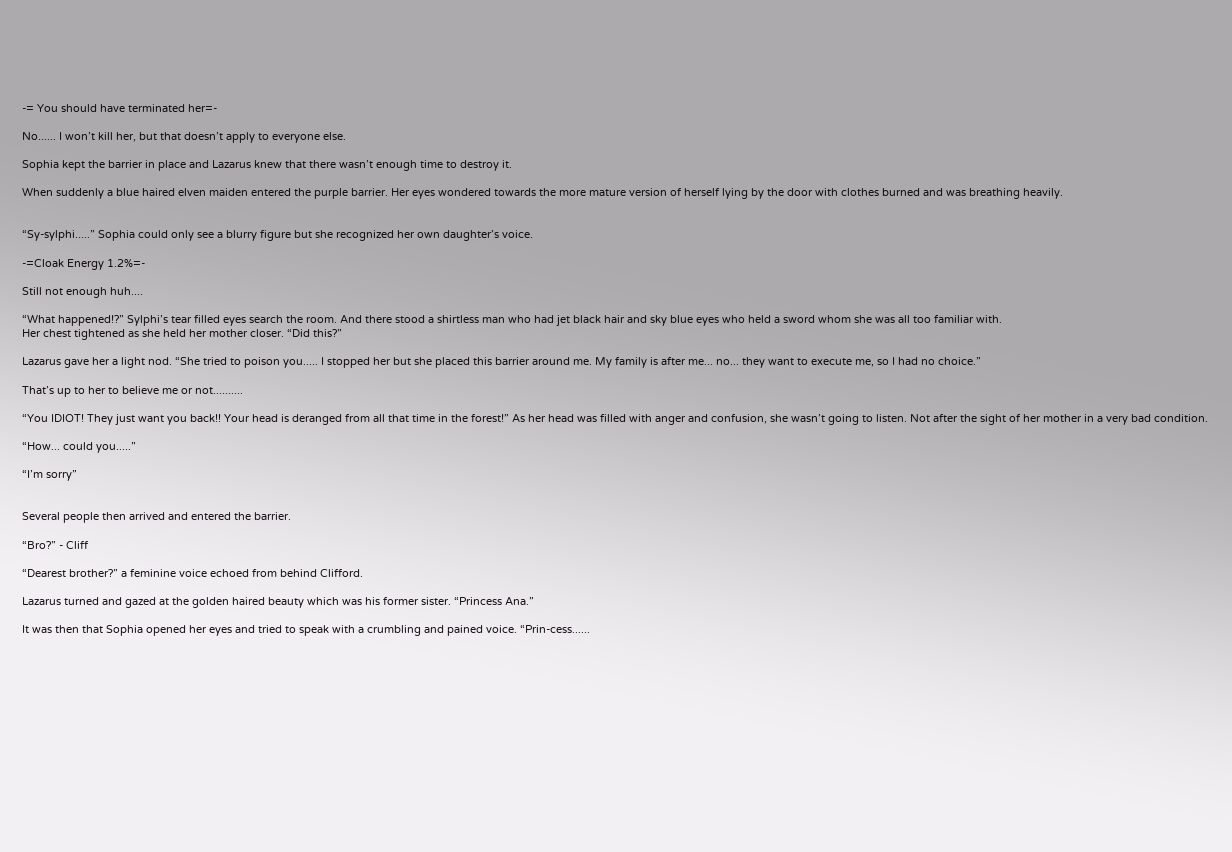-= You should have terminated her=-

No...... I won’t kill her, but that doesn’t apply to everyone else.

Sophia kept the barrier in place and Lazarus knew that there wasn’t enough time to destroy it.

When suddenly a blue haired elven maiden entered the purple barrier. Her eyes wondered towards the more mature version of herself lying by the door with clothes burned and was breathing heavily.


“Sy-sylphi.....” Sophia could only see a blurry figure but she recognized her own daughter’s voice.

-=Cloak Energy 1.2%=-

Still not enough huh....

“What happened!?” Sylphi’s tear filled eyes search the room. And there stood a shirtless man who had jet black hair and sky blue eyes who held a sword whom she was all too familiar with.
Her chest tightened as she held her mother closer. “Did this?”

Lazarus gave her a light nod. “She tried to poison you..... I stopped her but she placed this barrier around me. My family is after me... no... they want to execute me, so I had no choice.”

That’s up to her to believe me or not..........

“You IDIOT! They just want you back!! Your head is deranged from all that time in the forest!” As her head was filled with anger and confusion, she wasn’t going to listen. Not after the sight of her mother in a very bad condition.

“How... could you.....”

“I’m sorry”


Several people then arrived and entered the barrier.

“Bro?” - Cliff

“Dearest brother?” a feminine voice echoed from behind Clifford.

Lazarus turned and gazed at the golden haired beauty which was his former sister. “Princess Ana.”

It was then that Sophia opened her eyes and tried to speak with a crumbling and pained voice. “Prin-cess......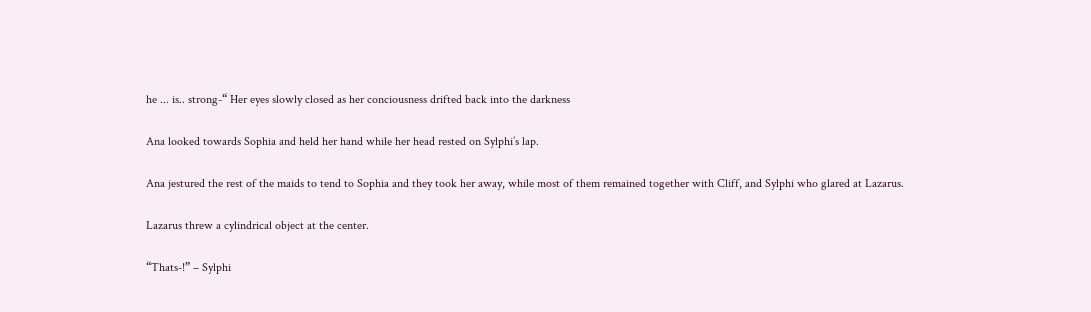he ... is.. strong-“ Her eyes slowly closed as her conciousness drifted back into the darkness

Ana looked towards Sophia and held her hand while her head rested on Sylphi’s lap.

Ana jestured the rest of the maids to tend to Sophia and they took her away, while most of them remained together with Cliff, and Sylphi who glared at Lazarus.

Lazarus threw a cylindrical object at the center.

“Thats-!” – Sylphi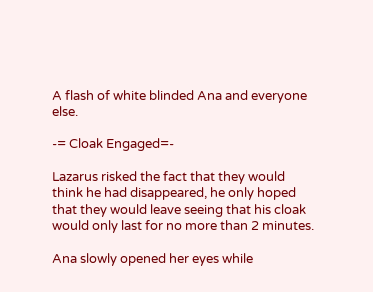A flash of white blinded Ana and everyone else.

-= Cloak Engaged=-

Lazarus risked the fact that they would think he had disappeared, he only hoped that they would leave seeing that his cloak would only last for no more than 2 minutes.

Ana slowly opened her eyes while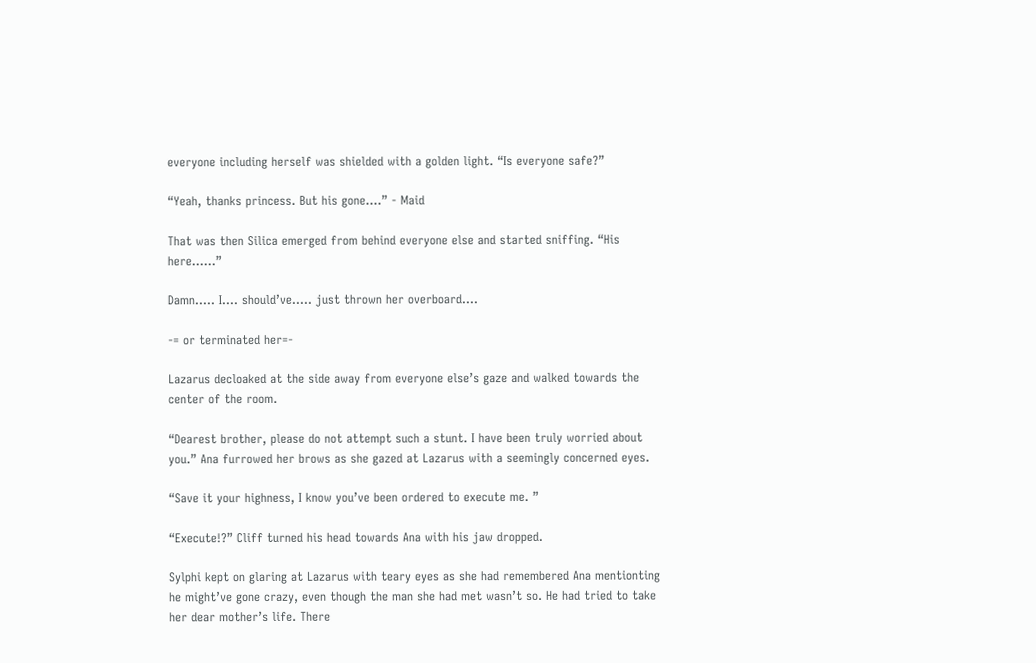everyone including herself was shielded with a golden light. “Is everyone safe?”

“Yeah, thanks princess. But his gone....” - Maid

That was then Silica emerged from behind everyone else and started sniffing. “His here......”

Damn..... I.... should’ve..... just thrown her overboard....

-= or terminated her=-

Lazarus decloaked at the side away from everyone else’s gaze and walked towards the center of the room.

“Dearest brother, please do not attempt such a stunt. I have been truly worried about you.” Ana furrowed her brows as she gazed at Lazarus with a seemingly concerned eyes.

“Save it your highness, I know you’ve been ordered to execute me. ”

“Execute!?” Cliff turned his head towards Ana with his jaw dropped.

Sylphi kept on glaring at Lazarus with teary eyes as she had remembered Ana mentionting he might’ve gone crazy, even though the man she had met wasn’t so. He had tried to take her dear mother’s life. There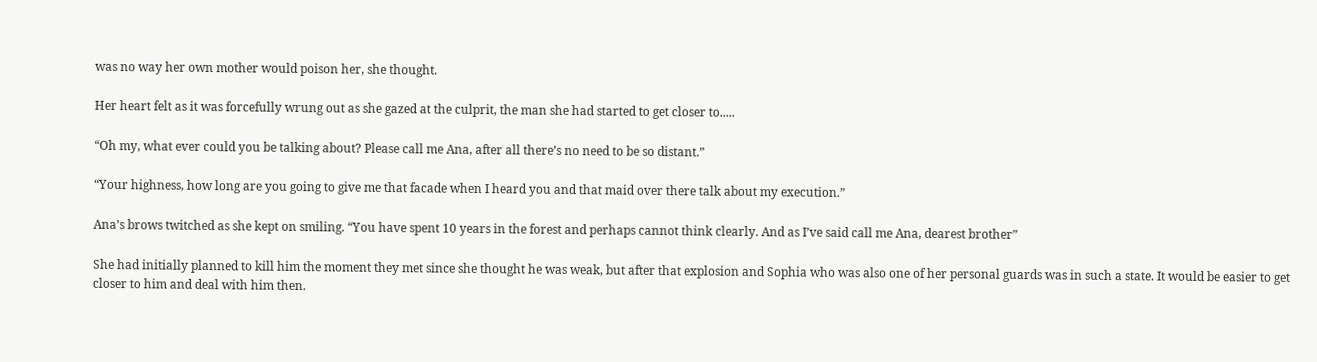was no way her own mother would poison her, she thought.

Her heart felt as it was forcefully wrung out as she gazed at the culprit, the man she had started to get closer to.....

“Oh my, what ever could you be talking about? Please call me Ana, after all there’s no need to be so distant.”

“Your highness, how long are you going to give me that facade when I heard you and that maid over there talk about my execution.”

Ana’s brows twitched as she kept on smiling. “You have spent 10 years in the forest and perhaps cannot think clearly. And as I’ve said call me Ana, dearest brother”

She had initially planned to kill him the moment they met since she thought he was weak, but after that explosion and Sophia who was also one of her personal guards was in such a state. It would be easier to get closer to him and deal with him then.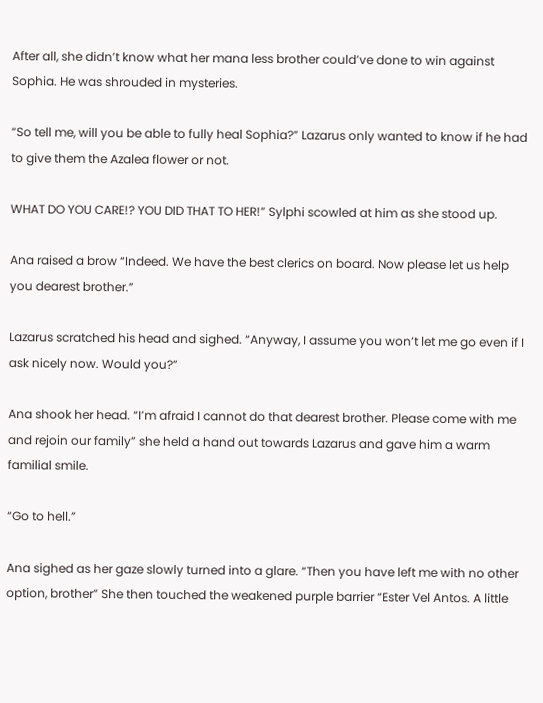After all, she didn’t know what her mana less brother could’ve done to win against Sophia. He was shrouded in mysteries.

“So tell me, will you be able to fully heal Sophia?” Lazarus only wanted to know if he had to give them the Azalea flower or not.

WHAT DO YOU CARE!? YOU DID THAT TO HER!” Sylphi scowled at him as she stood up.

Ana raised a brow “Indeed. We have the best clerics on board. Now please let us help you dearest brother.”

Lazarus scratched his head and sighed. “Anyway, I assume you won’t let me go even if I ask nicely now. Would you?”

Ana shook her head. “I’m afraid I cannot do that dearest brother. Please come with me and rejoin our family” she held a hand out towards Lazarus and gave him a warm familial smile.

“Go to hell.”

Ana sighed as her gaze slowly turned into a glare. “Then you have left me with no other option, brother” She then touched the weakened purple barrier “Ester Vel Antos. A little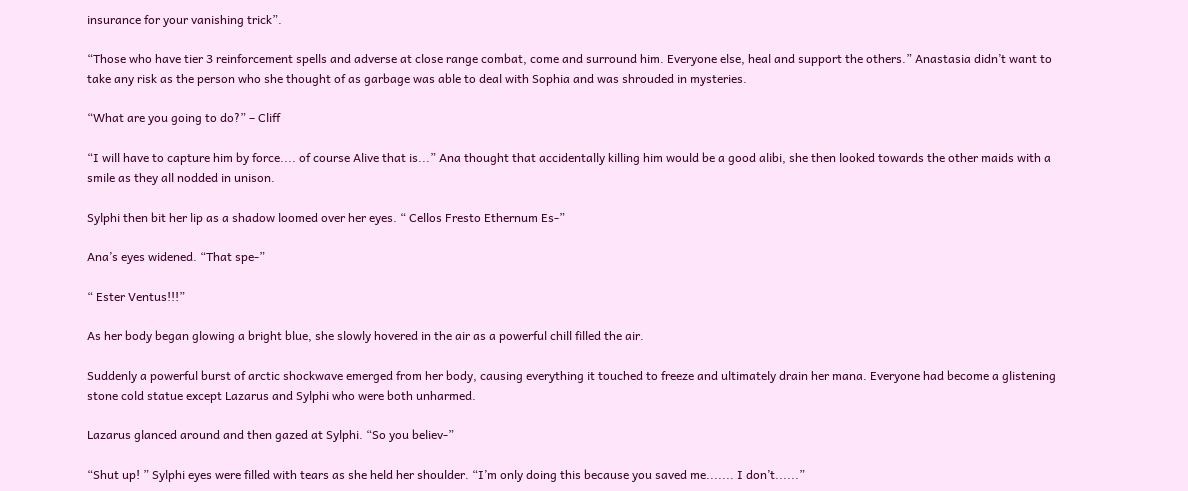insurance for your vanishing trick”.

“Those who have tier 3 reinforcement spells and adverse at close range combat, come and surround him. Everyone else, heal and support the others.” Anastasia didn’t want to take any risk as the person who she thought of as garbage was able to deal with Sophia and was shrouded in mysteries.

“What are you going to do?” – Cliff

“I will have to capture him by force.... of course Alive that is...” Ana thought that accidentally killing him would be a good alibi, she then looked towards the other maids with a smile as they all nodded in unison.

Sylphi then bit her lip as a shadow loomed over her eyes. “ Cellos Fresto Ethernum Es-”

Ana’s eyes widened. “That spe-”

“ Ester Ventus!!!”

As her body began glowing a bright blue, she slowly hovered in the air as a powerful chill filled the air.

Suddenly a powerful burst of arctic shockwave emerged from her body, causing everything it touched to freeze and ultimately drain her mana. Everyone had become a glistening stone cold statue except Lazarus and Sylphi who were both unharmed.

Lazarus glanced around and then gazed at Sylphi. “So you believ-”

“Shut up! ” Sylphi eyes were filled with tears as she held her shoulder. “I’m only doing this because you saved me....... I don’t......”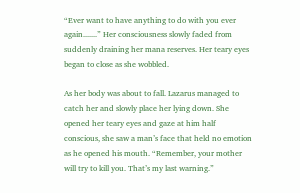“Ever want to have anything to do with you ever again.......” Her consciousness slowly faded from suddenly draining her mana reserves. Her teary eyes began to close as she wobbled.

As her body was about to fall. Lazarus managed to catch her and slowly place her lying down. She opened her teary eyes and gaze at him half conscious, she saw a man’s face that held no emotion as he opened his mouth. “Remember, your mother will try to kill you. That’s my last warning.”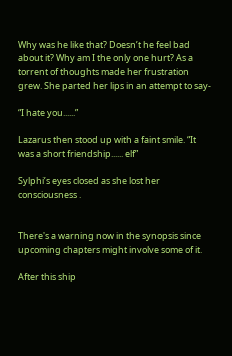Why was he like that? Doesn’t he feel bad about it? Why am I the only one hurt? As a torrent of thoughts made her frustration grew. She parted her lips in an attempt to say-

“I hate you......”

Lazarus then stood up with a faint smile. “It was a short friendship...... elf”

Sylphi’s eyes closed as she lost her consciousness .


There's a warning now in the synopsis since upcoming chapters might involve some of it.

After this ship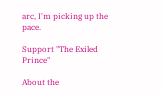arc, I'm picking up the pace.

Support "The Exiled Prince"

About the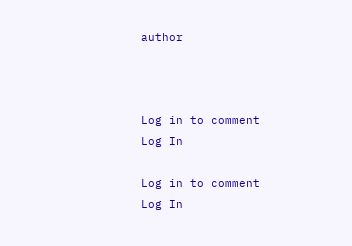author



Log in to comment
Log In

Log in to comment
Log In